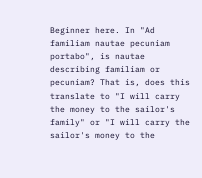Beginner here. In "Ad familiam nautae pecuniam portabo", is nautae describing familiam or pecuniam? That is, does this translate to "I will carry the money to the sailor's family" or "I will carry the sailor's money to the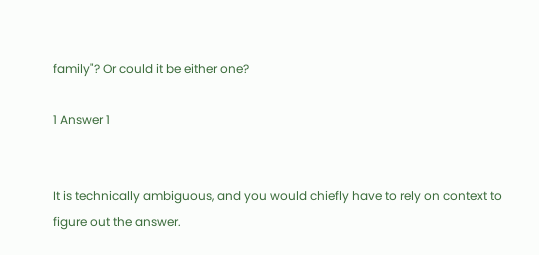family"? Or could it be either one?

1 Answer 1


It is technically ambiguous, and you would chiefly have to rely on context to figure out the answer.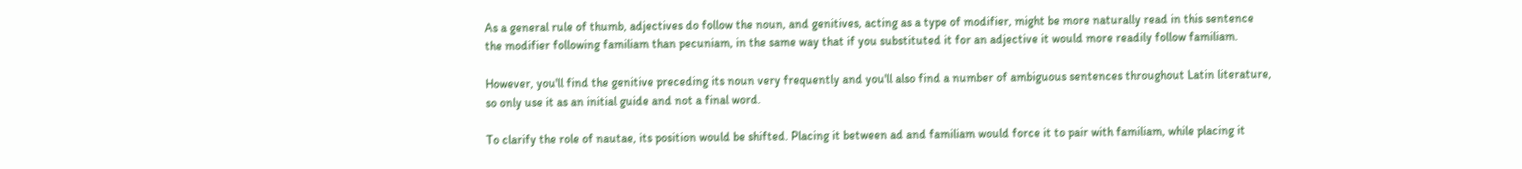As a general rule of thumb, adjectives do follow the noun, and genitives, acting as a type of modifier, might be more naturally read in this sentence the modifier following familiam than pecuniam, in the same way that if you substituted it for an adjective it would more readily follow familiam.

However, you'll find the genitive preceding its noun very frequently and you'll also find a number of ambiguous sentences throughout Latin literature, so only use it as an initial guide and not a final word.

To clarify the role of nautae, its position would be shifted. Placing it between ad and familiam would force it to pair with familiam, while placing it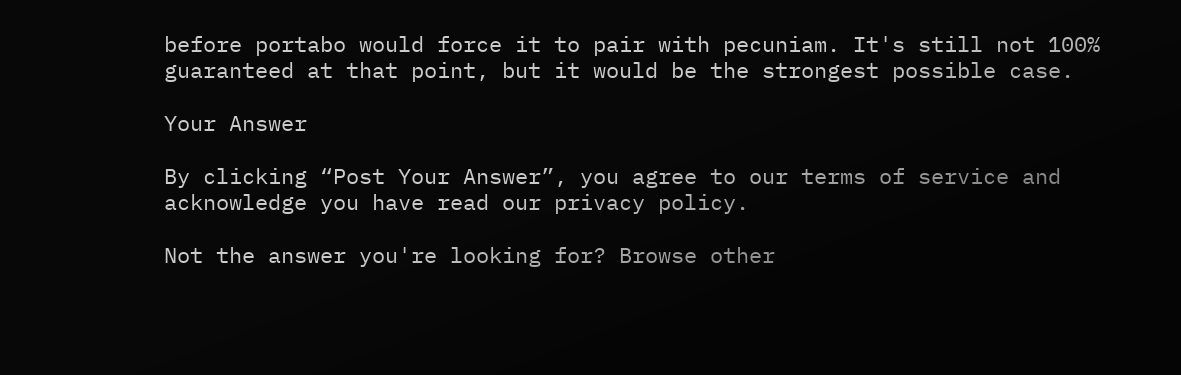before portabo would force it to pair with pecuniam. It's still not 100% guaranteed at that point, but it would be the strongest possible case.

Your Answer

By clicking “Post Your Answer”, you agree to our terms of service and acknowledge you have read our privacy policy.

Not the answer you're looking for? Browse other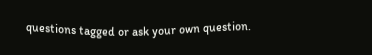questions tagged or ask your own question.